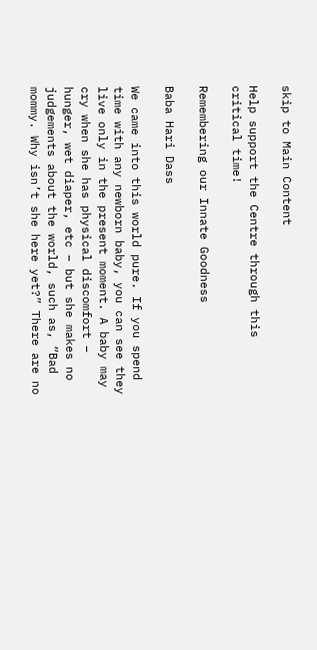skip to Main Content

Help support the Centre through this critical time!

Remembering our Innate Goodness

Baba Hari Dass

We came into this world pure. If you spend time with any newborn baby, you can see they live only in the present moment. A baby may cry when she has physical discomfort – hunger, wet diaper, etc – but she makes no judgements about the world, such as, “Bad mommy. Why isn’t she here yet?” There are no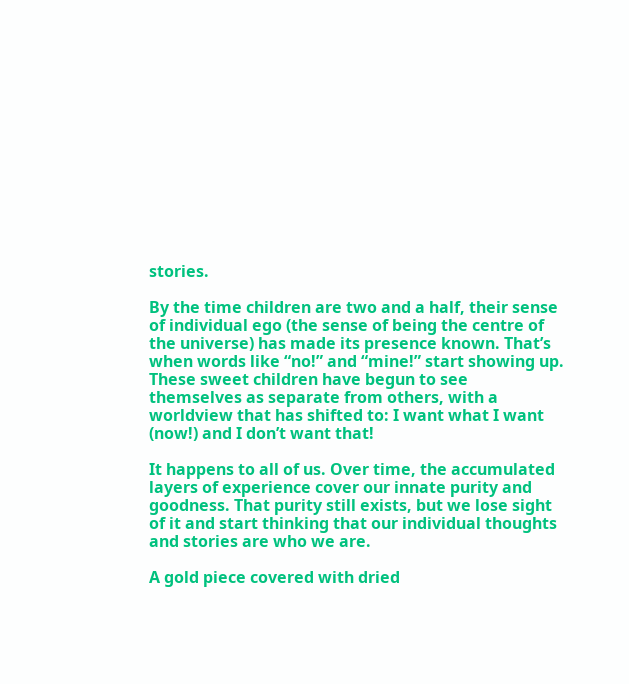stories.

By the time children are two and a half, their sense of individual ego (the sense of being the centre of the universe) has made its presence known. That’s when words like “no!” and “mine!” start showing up. These sweet children have begun to see themselves as separate from others, with a worldview that has shifted to: I want what I want (now!) and I don’t want that!

It happens to all of us. Over time, the accumulated layers of experience cover our innate purity and goodness. That purity still exists, but we lose sight of it and start thinking that our individual thoughts and stories are who we are.

A gold piece covered with dried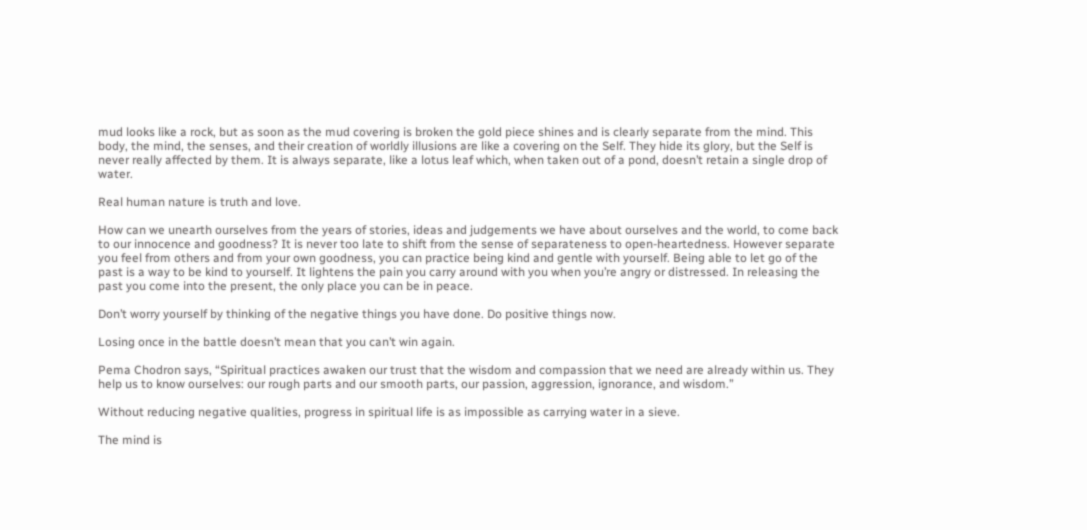mud looks like a rock, but as soon as the mud covering is broken the gold piece shines and is clearly separate from the mind. This body, the mind, the senses, and their creation of worldly illusions are like a covering on the Self. They hide its glory, but the Self is never really affected by them. It is always separate, like a lotus leaf which, when taken out of a pond, doesn’t retain a single drop of water.

Real human nature is truth and love.

How can we unearth ourselves from the years of stories, ideas and judgements we have about ourselves and the world, to come back to our innocence and goodness? It is never too late to shift from the sense of separateness to open-heartedness. However separate you feel from others and from your own goodness, you can practice being kind and gentle with yourself. Being able to let go of the past is a way to be kind to yourself. It lightens the pain you carry around with you when you’re angry or distressed. In releasing the past you come into the present, the only place you can be in peace.

Don’t worry yourself by thinking of the negative things you have done. Do positive things now.

Losing once in the battle doesn’t mean that you can’t win again.

Pema Chodron says, “Spiritual practices awaken our trust that the wisdom and compassion that we need are already within us. They help us to know ourselves: our rough parts and our smooth parts, our passion, aggression, ignorance, and wisdom.”

Without reducing negative qualities, progress in spiritual life is as impossible as carrying water in a sieve.

The mind is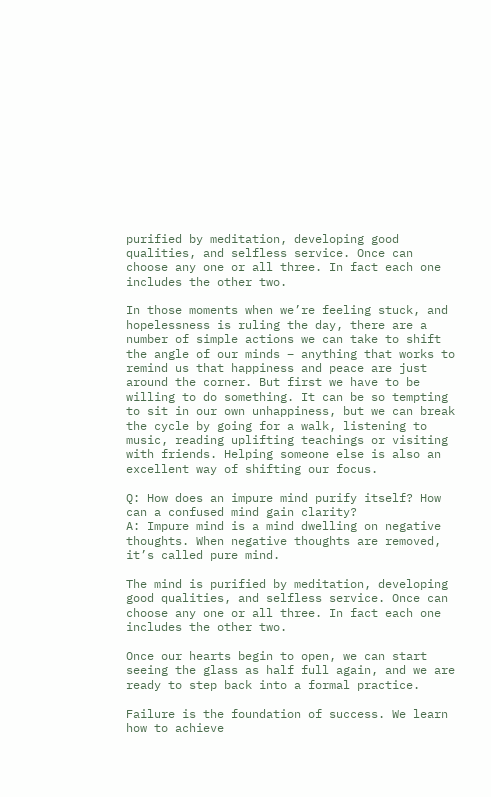purified by meditation, developing good qualities, and selfless service. Once can choose any one or all three. In fact each one includes the other two.

In those moments when we’re feeling stuck, and hopelessness is ruling the day, there are a number of simple actions we can take to shift the angle of our minds – anything that works to remind us that happiness and peace are just around the corner. But first we have to be willing to do something. It can be so tempting to sit in our own unhappiness, but we can break the cycle by going for a walk, listening to music, reading uplifting teachings or visiting with friends. Helping someone else is also an excellent way of shifting our focus.

Q: How does an impure mind purify itself? How can a confused mind gain clarity?
A: Impure mind is a mind dwelling on negative thoughts. When negative thoughts are removed, it’s called pure mind.

The mind is purified by meditation, developing good qualities, and selfless service. Once can choose any one or all three. In fact each one includes the other two.

Once our hearts begin to open, we can start seeing the glass as half full again, and we are ready to step back into a formal practice.

Failure is the foundation of success. We learn how to achieve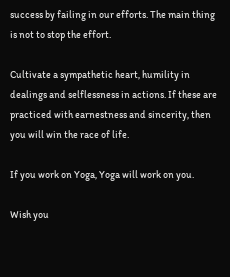success by failing in our efforts. The main thing is not to stop the effort.

Cultivate a sympathetic heart, humility in dealings and selflessness in actions. If these are practiced with earnestness and sincerity, then you will win the race of life.

If you work on Yoga, Yoga will work on you.

Wish you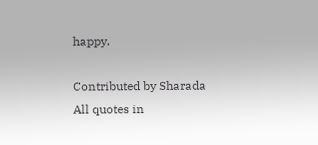happy.

Contributed by Sharada
All quotes in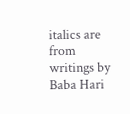italics are from writings by Baba Hari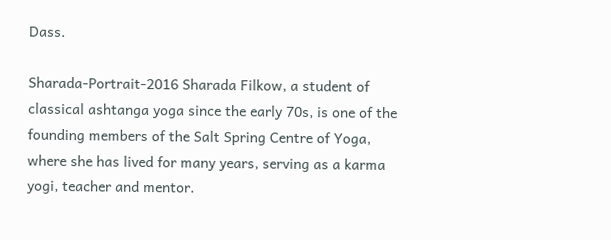Dass.

Sharada-Portrait-2016 Sharada Filkow, a student of classical ashtanga yoga since the early 70s, is one of the founding members of the Salt Spring Centre of Yoga, where she has lived for many years, serving as a karma yogi, teacher and mentor.